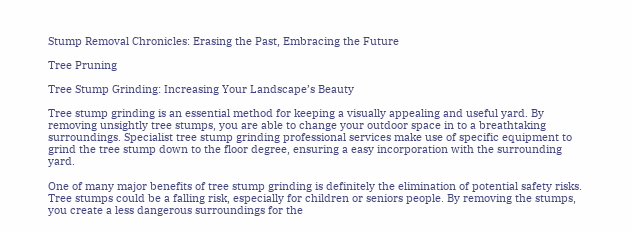Stump Removal Chronicles: Erasing the Past, Embracing the Future

Tree Pruning

Tree Stump Grinding: Increasing Your Landscape’s Beauty

Tree stump grinding is an essential method for keeping a visually appealing and useful yard. By removing unsightly tree stumps, you are able to change your outdoor space in to a breathtaking surroundings. Specialist tree stump grinding professional services make use of specific equipment to grind the tree stump down to the floor degree, ensuring a easy incorporation with the surrounding yard.

One of many major benefits of tree stump grinding is definitely the elimination of potential safety risks. Tree stumps could be a falling risk, especially for children or seniors people. By removing the stumps, you create a less dangerous surroundings for the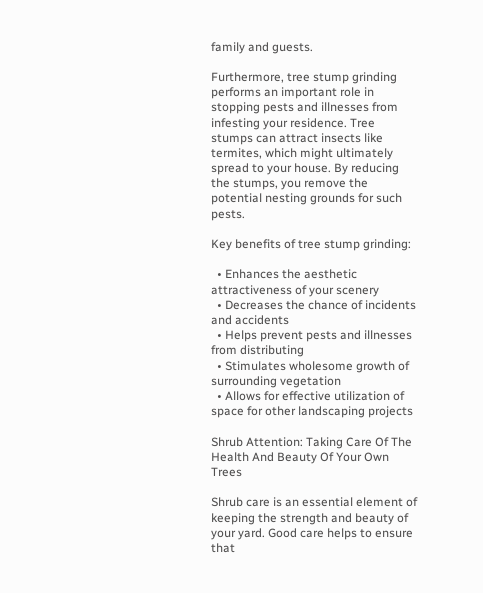family and guests.

Furthermore, tree stump grinding performs an important role in stopping pests and illnesses from infesting your residence. Tree stumps can attract insects like termites, which might ultimately spread to your house. By reducing the stumps, you remove the potential nesting grounds for such pests.

Key benefits of tree stump grinding:

  • Enhances the aesthetic attractiveness of your scenery
  • Decreases the chance of incidents and accidents
  • Helps prevent pests and illnesses from distributing
  • Stimulates wholesome growth of surrounding vegetation
  • Allows for effective utilization of space for other landscaping projects

Shrub Attention: Taking Care Of The Health And Beauty Of Your Own Trees

Shrub care is an essential element of keeping the strength and beauty of your yard. Good care helps to ensure that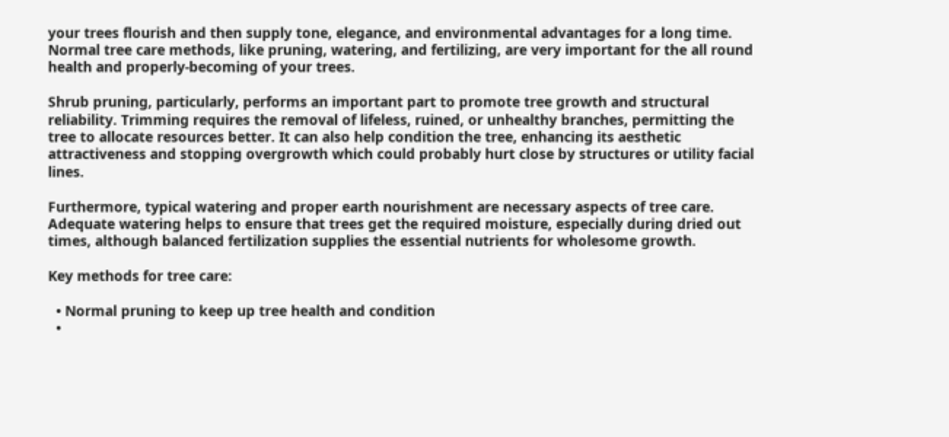your trees flourish and then supply tone, elegance, and environmental advantages for a long time. Normal tree care methods, like pruning, watering, and fertilizing, are very important for the all round health and properly-becoming of your trees.

Shrub pruning, particularly, performs an important part to promote tree growth and structural reliability. Trimming requires the removal of lifeless, ruined, or unhealthy branches, permitting the tree to allocate resources better. It can also help condition the tree, enhancing its aesthetic attractiveness and stopping overgrowth which could probably hurt close by structures or utility facial lines.

Furthermore, typical watering and proper earth nourishment are necessary aspects of tree care. Adequate watering helps to ensure that trees get the required moisture, especially during dried out times, although balanced fertilization supplies the essential nutrients for wholesome growth.

Key methods for tree care:

  • Normal pruning to keep up tree health and condition
  •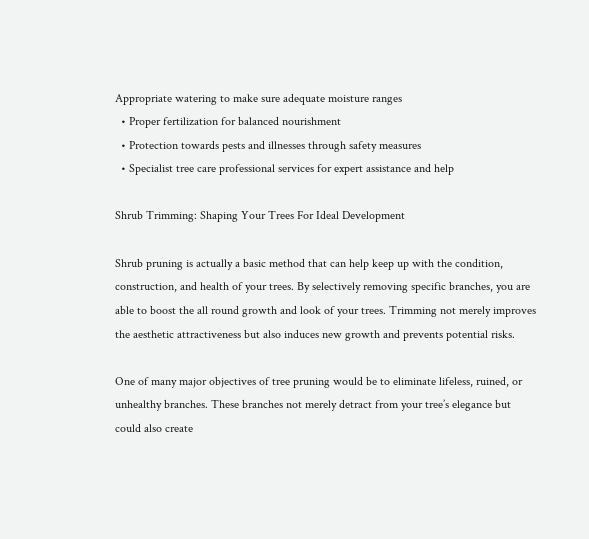Appropriate watering to make sure adequate moisture ranges
  • Proper fertilization for balanced nourishment
  • Protection towards pests and illnesses through safety measures
  • Specialist tree care professional services for expert assistance and help

Shrub Trimming: Shaping Your Trees For Ideal Development

Shrub pruning is actually a basic method that can help keep up with the condition, construction, and health of your trees. By selectively removing specific branches, you are able to boost the all round growth and look of your trees. Trimming not merely improves the aesthetic attractiveness but also induces new growth and prevents potential risks.

One of many major objectives of tree pruning would be to eliminate lifeless, ruined, or unhealthy branches. These branches not merely detract from your tree’s elegance but could also create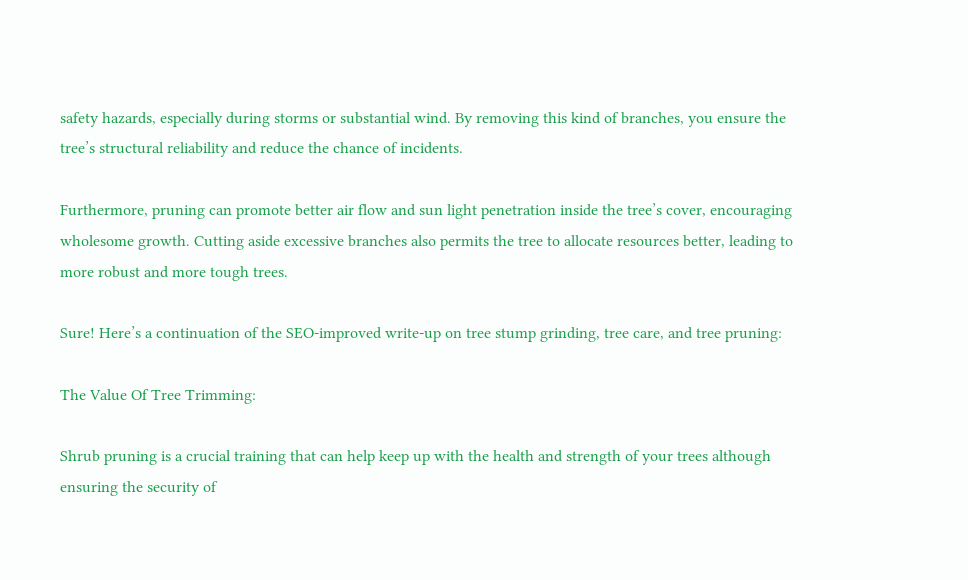safety hazards, especially during storms or substantial wind. By removing this kind of branches, you ensure the tree’s structural reliability and reduce the chance of incidents.

Furthermore, pruning can promote better air flow and sun light penetration inside the tree’s cover, encouraging wholesome growth. Cutting aside excessive branches also permits the tree to allocate resources better, leading to more robust and more tough trees.

Sure! Here’s a continuation of the SEO-improved write-up on tree stump grinding, tree care, and tree pruning:

The Value Of Tree Trimming:

Shrub pruning is a crucial training that can help keep up with the health and strength of your trees although ensuring the security of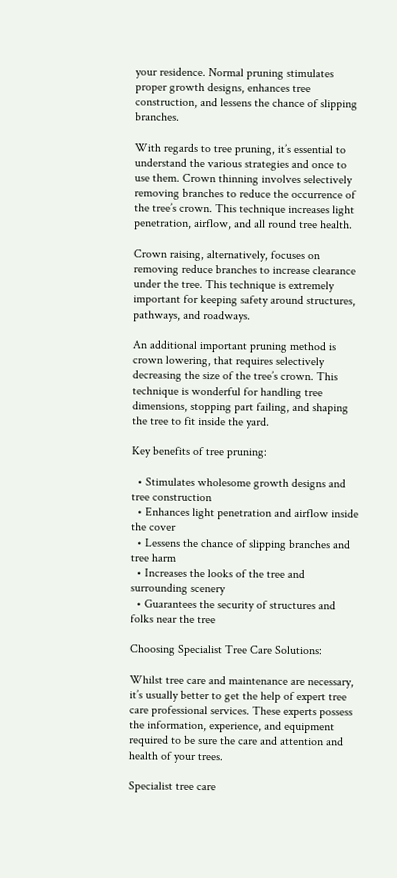your residence. Normal pruning stimulates proper growth designs, enhances tree construction, and lessens the chance of slipping branches.

With regards to tree pruning, it’s essential to understand the various strategies and once to use them. Crown thinning involves selectively removing branches to reduce the occurrence of the tree’s crown. This technique increases light penetration, airflow, and all round tree health.

Crown raising, alternatively, focuses on removing reduce branches to increase clearance under the tree. This technique is extremely important for keeping safety around structures, pathways, and roadways.

An additional important pruning method is crown lowering, that requires selectively decreasing the size of the tree’s crown. This technique is wonderful for handling tree dimensions, stopping part failing, and shaping the tree to fit inside the yard.

Key benefits of tree pruning:

  • Stimulates wholesome growth designs and tree construction
  • Enhances light penetration and airflow inside the cover
  • Lessens the chance of slipping branches and tree harm
  • Increases the looks of the tree and surrounding scenery
  • Guarantees the security of structures and folks near the tree

Choosing Specialist Tree Care Solutions:

Whilst tree care and maintenance are necessary, it’s usually better to get the help of expert tree care professional services. These experts possess the information, experience, and equipment required to be sure the care and attention and health of your trees.

Specialist tree care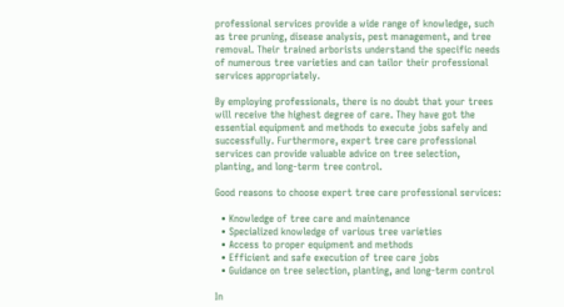professional services provide a wide range of knowledge, such as tree pruning, disease analysis, pest management, and tree removal. Their trained arborists understand the specific needs of numerous tree varieties and can tailor their professional services appropriately.

By employing professionals, there is no doubt that your trees will receive the highest degree of care. They have got the essential equipment and methods to execute jobs safely and successfully. Furthermore, expert tree care professional services can provide valuable advice on tree selection, planting, and long-term tree control.

Good reasons to choose expert tree care professional services:

  • Knowledge of tree care and maintenance
  • Specialized knowledge of various tree varieties
  • Access to proper equipment and methods
  • Efficient and safe execution of tree care jobs
  • Guidance on tree selection, planting, and long-term control

In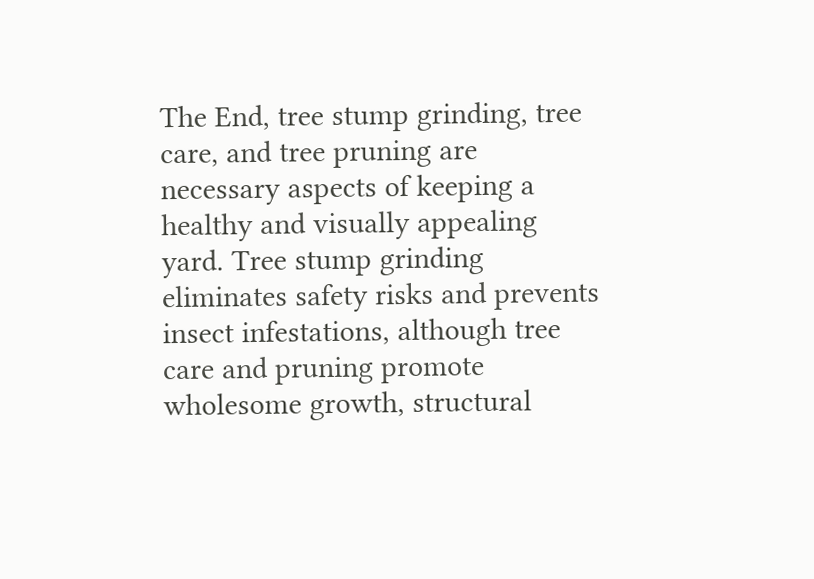The End, tree stump grinding, tree care, and tree pruning are necessary aspects of keeping a healthy and visually appealing yard. Tree stump grinding eliminates safety risks and prevents insect infestations, although tree care and pruning promote wholesome growth, structural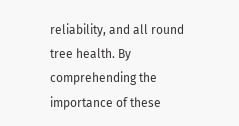reliability, and all round tree health. By comprehending the importance of these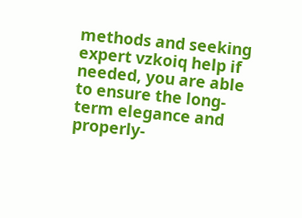methods and seeking expert vzkoiq help if needed, you are able to ensure the long-term elegance and properly-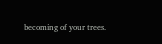becoming of your trees.